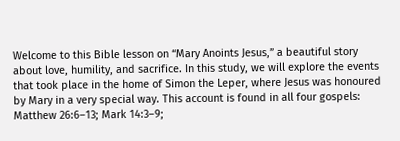Welcome to this Bible lesson on “Mary Anoints Jesus,” a beautiful story about love, humility, and sacrifice. In this study, we will explore the events that took place in the home of Simon the Leper, where Jesus was honoured by Mary in a very special way. This account is found in all four gospels: Matthew 26:6–13; Mark 14:3–9;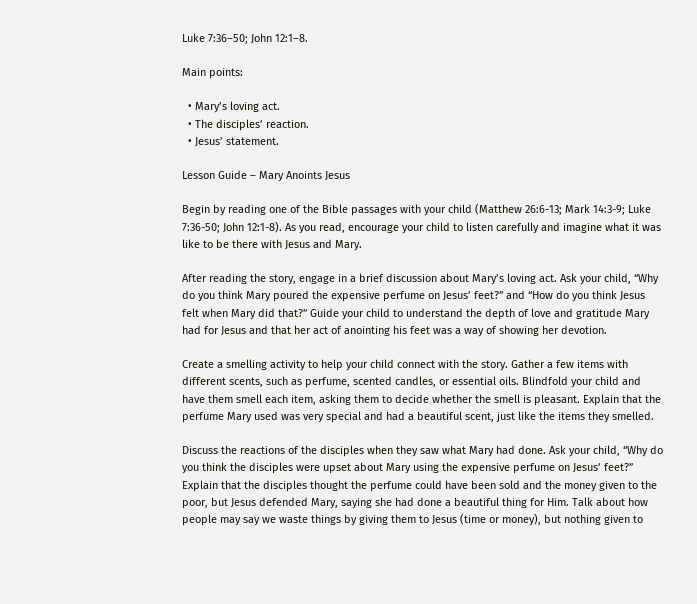Luke 7:36–50; John 12:1–8.

Main points:

  • Mary’s loving act.
  • The disciples’ reaction.
  • Jesus’ statement.

Lesson Guide – Mary Anoints Jesus

Begin by reading one of the Bible passages with your child (Matthew 26:6-13; Mark 14:3-9; Luke 7:36-50; John 12:1-8). As you read, encourage your child to listen carefully and imagine what it was like to be there with Jesus and Mary.

After reading the story, engage in a brief discussion about Mary’s loving act. Ask your child, “Why do you think Mary poured the expensive perfume on Jesus’ feet?” and “How do you think Jesus felt when Mary did that?” Guide your child to understand the depth of love and gratitude Mary had for Jesus and that her act of anointing his feet was a way of showing her devotion.

Create a smelling activity to help your child connect with the story. Gather a few items with different scents, such as perfume, scented candles, or essential oils. Blindfold your child and have them smell each item, asking them to decide whether the smell is pleasant. Explain that the perfume Mary used was very special and had a beautiful scent, just like the items they smelled.

Discuss the reactions of the disciples when they saw what Mary had done. Ask your child, “Why do you think the disciples were upset about Mary using the expensive perfume on Jesus’ feet?” Explain that the disciples thought the perfume could have been sold and the money given to the poor, but Jesus defended Mary, saying she had done a beautiful thing for Him. Talk about how people may say we waste things by giving them to Jesus (time or money), but nothing given to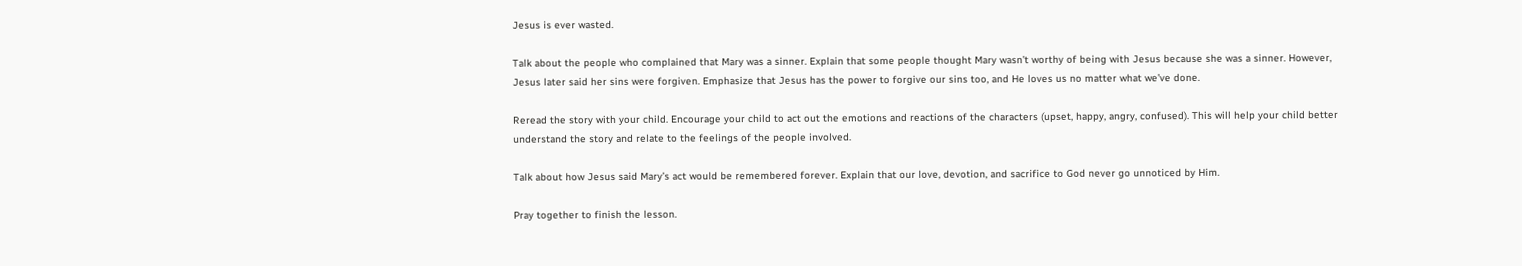Jesus is ever wasted.

Talk about the people who complained that Mary was a sinner. Explain that some people thought Mary wasn’t worthy of being with Jesus because she was a sinner. However, Jesus later said her sins were forgiven. Emphasize that Jesus has the power to forgive our sins too, and He loves us no matter what we’ve done.

Reread the story with your child. Encourage your child to act out the emotions and reactions of the characters (upset, happy, angry, confused). This will help your child better understand the story and relate to the feelings of the people involved.

Talk about how Jesus said Mary’s act would be remembered forever. Explain that our love, devotion, and sacrifice to God never go unnoticed by Him.

Pray together to finish the lesson.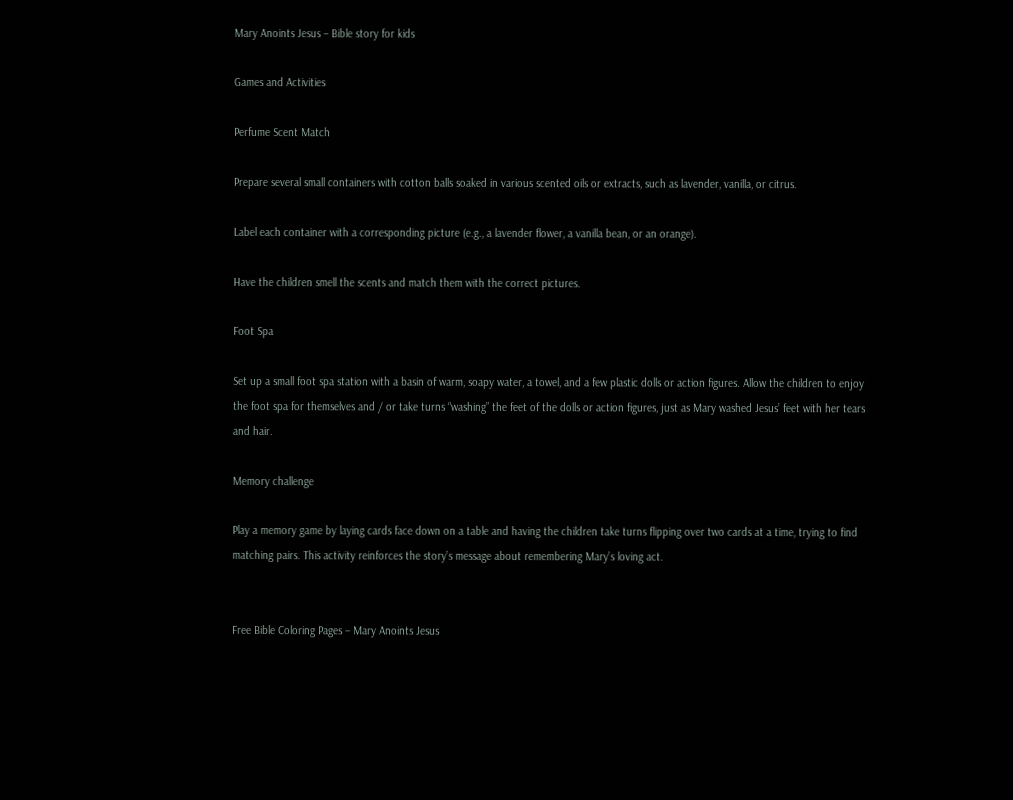Mary Anoints Jesus – Bible story for kids

Games and Activities

Perfume Scent Match

Prepare several small containers with cotton balls soaked in various scented oils or extracts, such as lavender, vanilla, or citrus.

Label each container with a corresponding picture (e.g., a lavender flower, a vanilla bean, or an orange).

Have the children smell the scents and match them with the correct pictures.

Foot Spa

Set up a small foot spa station with a basin of warm, soapy water, a towel, and a few plastic dolls or action figures. Allow the children to enjoy the foot spa for themselves and / or take turns “washing” the feet of the dolls or action figures, just as Mary washed Jesus’ feet with her tears and hair.

Memory challenge

Play a memory game by laying cards face down on a table and having the children take turns flipping over two cards at a time, trying to find matching pairs. This activity reinforces the story’s message about remembering Mary’s loving act.


Free Bible Coloring Pages – Mary Anoints Jesus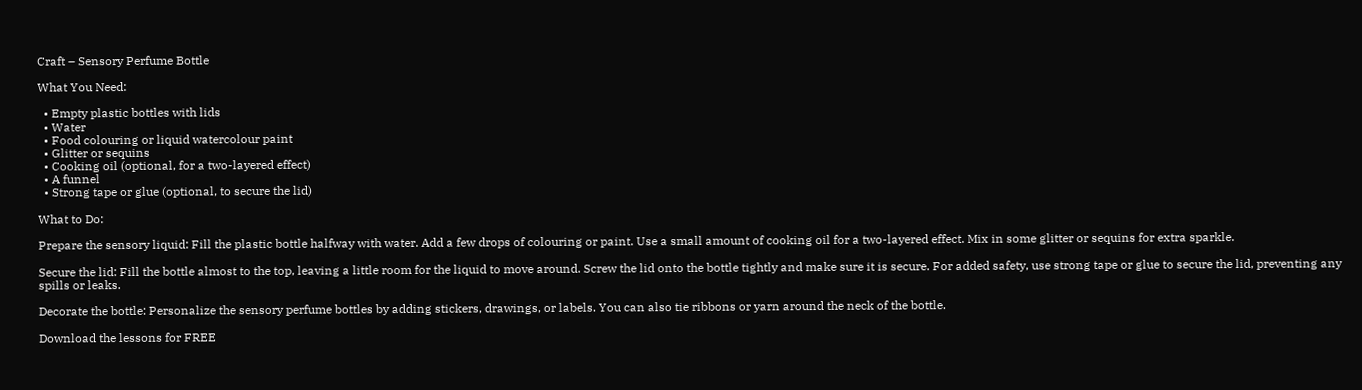Craft – Sensory Perfume Bottle

What You Need:

  • Empty plastic bottles with lids
  • Water
  • Food colouring or liquid watercolour paint
  • Glitter or sequins
  • Cooking oil (optional, for a two-layered effect)
  • A funnel
  • Strong tape or glue (optional, to secure the lid)

What to Do:

Prepare the sensory liquid: Fill the plastic bottle halfway with water. Add a few drops of colouring or paint. Use a small amount of cooking oil for a two-layered effect. Mix in some glitter or sequins for extra sparkle.

Secure the lid: Fill the bottle almost to the top, leaving a little room for the liquid to move around. Screw the lid onto the bottle tightly and make sure it is secure. For added safety, use strong tape or glue to secure the lid, preventing any spills or leaks.

Decorate the bottle: Personalize the sensory perfume bottles by adding stickers, drawings, or labels. You can also tie ribbons or yarn around the neck of the bottle.

Download the lessons for FREE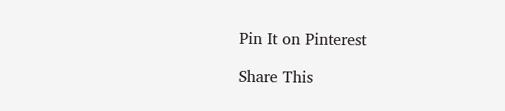Pin It on Pinterest

Share This